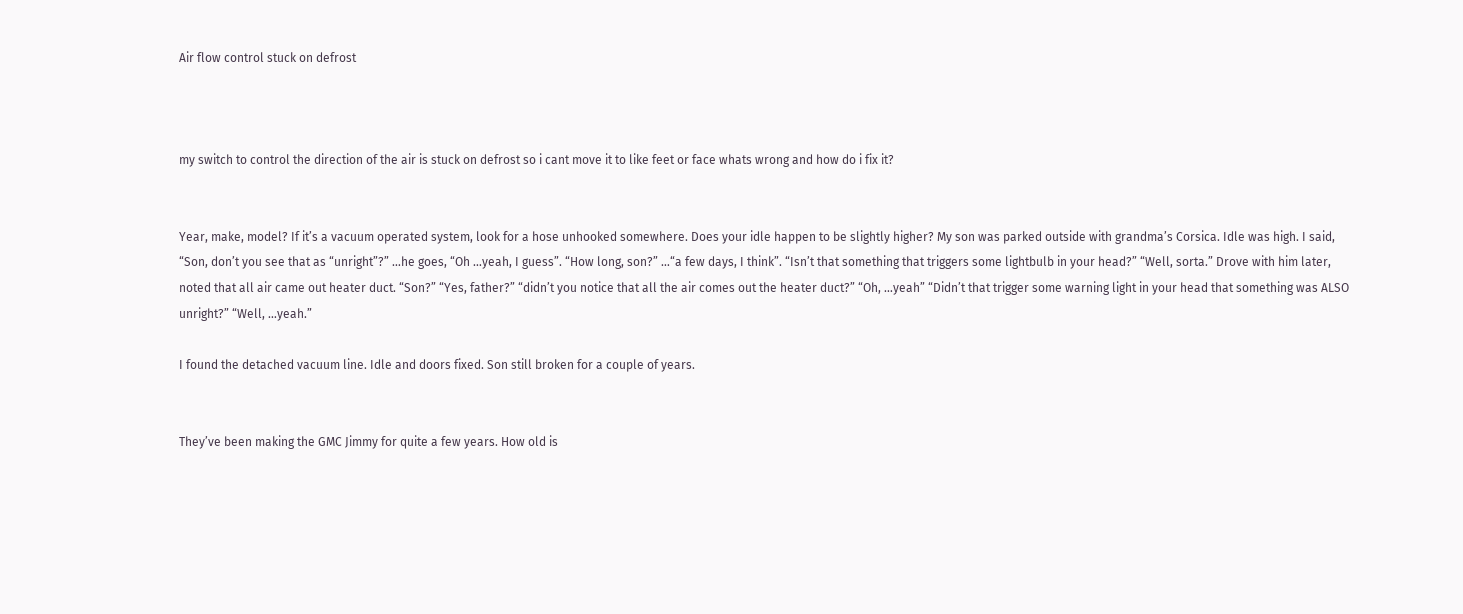Air flow control stuck on defrost



my switch to control the direction of the air is stuck on defrost so i cant move it to like feet or face whats wrong and how do i fix it?


Year, make, model? If it’s a vacuum operated system, look for a hose unhooked somewhere. Does your idle happen to be slightly higher? My son was parked outside with grandma’s Corsica. Idle was high. I said, “Son, don’t you see that as “unright”?” …he goes, “Oh …yeah, I guess”. “How long, son?” …“a few days, I think”. “Isn’t that something that triggers some lightbulb in your head?” “Well, sorta.” Drove with him later, noted that all air came out heater duct. “Son?” “Yes, father?” “didn’t you notice that all the air comes out the heater duct?” “Oh, …yeah” “Didn’t that trigger some warning light in your head that something was ALSO unright?” “Well, …yeah.”

I found the detached vacuum line. Idle and doors fixed. Son still broken for a couple of years.


They’ve been making the GMC Jimmy for quite a few years. How old is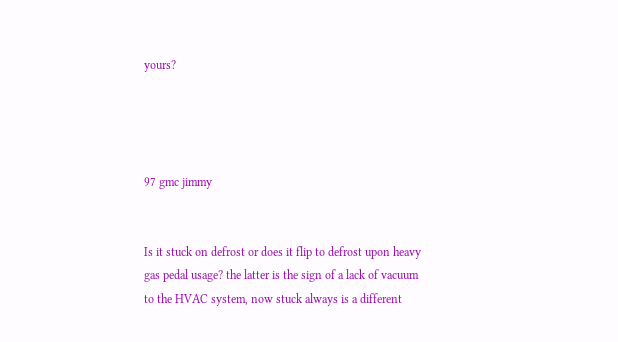yours?




97 gmc jimmy


Is it stuck on defrost or does it flip to defrost upon heavy gas pedal usage? the latter is the sign of a lack of vacuum to the HVAC system, now stuck always is a different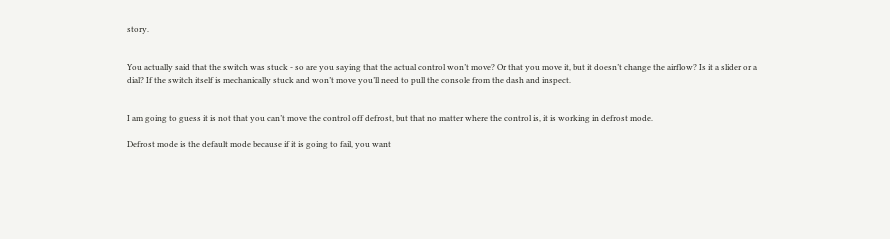story.


You actually said that the switch was stuck - so are you saying that the actual control won’t move? Or that you move it, but it doesn’t change the airflow? Is it a slider or a dial? If the switch itself is mechanically stuck and won’t move you’ll need to pull the console from the dash and inspect.


I am going to guess it is not that you can’t move the control off defrost, but that no matter where the control is, it is working in defrost mode.

Defrost mode is the default mode because if it is going to fail, you want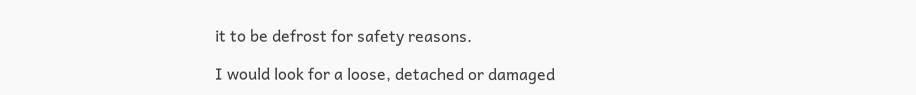it to be defrost for safety reasons.

I would look for a loose, detached or damaged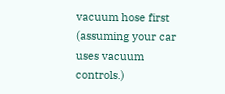vacuum hose first (assuming your car uses vacuum controls.)